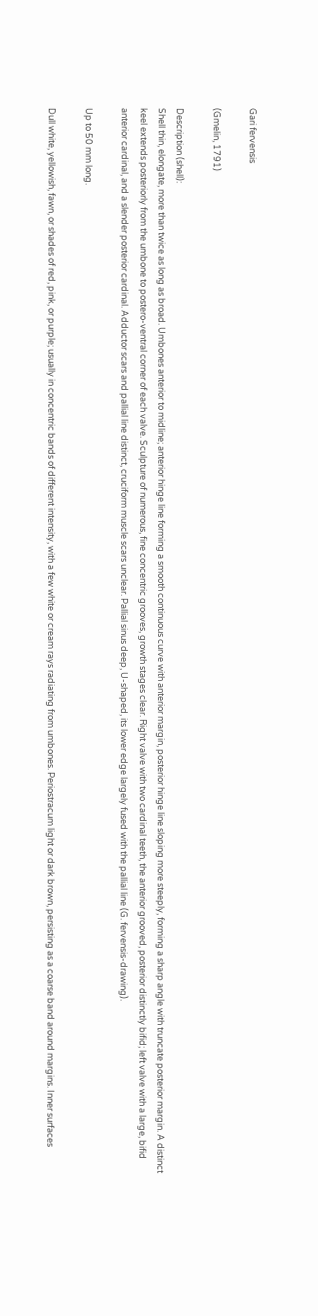Gari fervensis

(Gmelin, 1791)

Description (shell):
Shell thin, elongate, more than twice as long as broad. Umbones anterior to midline; anterior hinge line forming a smooth continuous curve with anterior margin, posterior hinge line sloping more steeply, forming a sharp angle with truncate posterior margin. A distinct keel extends posteriorly from the umbone to postero-ventral corner of each valve. Sculpture of numerous, fine concentric grooves, growth stages clear. Right valve with two cardinal teeth, the anterior grooved, posterior distinctly bifid; left valve with a large, bifid anterior cardinal, and a slender posterior cardinal. Adductor scars and pallial line distinct, cruciform muscle scars unclear. Pallial sinus deep, U-shaped, its lower edge largely fused with the pallial line (G. fervensis-drawing).

Up to 50 mm long.

Dull white, yellowish, fawn, or shades of red, pink, or purple; usually in concentric bands of different intensity, with a few white or cream rays radiating from umbones. Periostracum light or dark brown, persisting as a coarse band around margins. Inner surfaces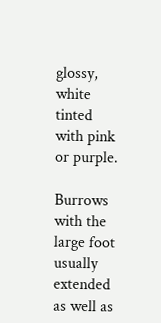glossy, white tinted with pink or purple.

Burrows with the large foot usually extended as well as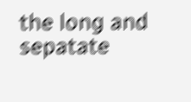the long and sepatate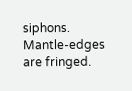siphons. Mantle-edges are fringed.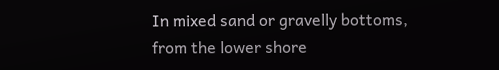In mixed sand or gravelly bottoms, from the lower shore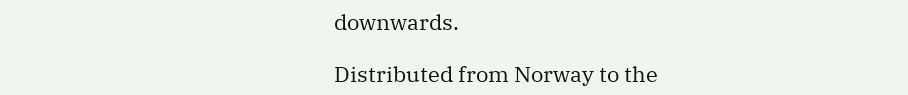downwards.

Distributed from Norway to the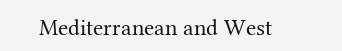Mediterranean and West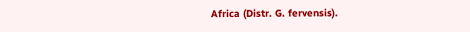Africa (Distr. G. fervensis).